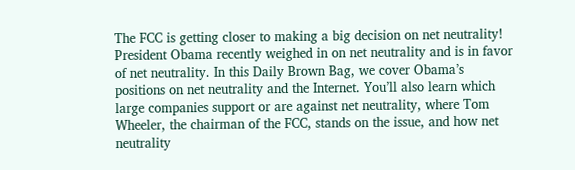The FCC is getting closer to making a big decision on net neutrality! President Obama recently weighed in on net neutrality and is in favor of net neutrality. In this Daily Brown Bag, we cover Obama’s positions on net neutrality and the Internet. You’ll also learn which large companies support or are against net neutrality, where Tom Wheeler, the chairman of the FCC, stands on the issue, and how net neutrality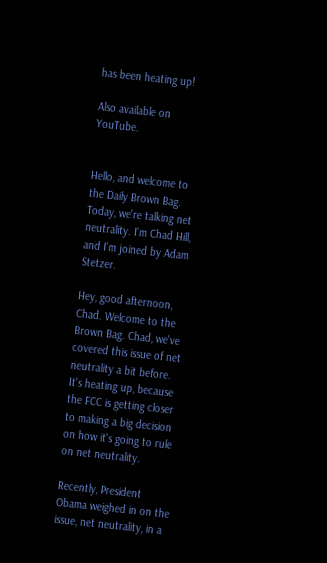has been heating up!

Also available on YouTube.


Hello, and welcome to the Daily Brown Bag. Today, we're talking net neutrality. I'm Chad Hill, and I'm joined by Adam Stetzer.

Hey, good afternoon, Chad. Welcome to the Brown Bag. Chad, we've covered this issue of net neutrality a bit before. It's heating up, because the FCC is getting closer to making a big decision on how it's going to rule on net neutrality.

Recently, President Obama weighed in on the issue, net neutrality, in a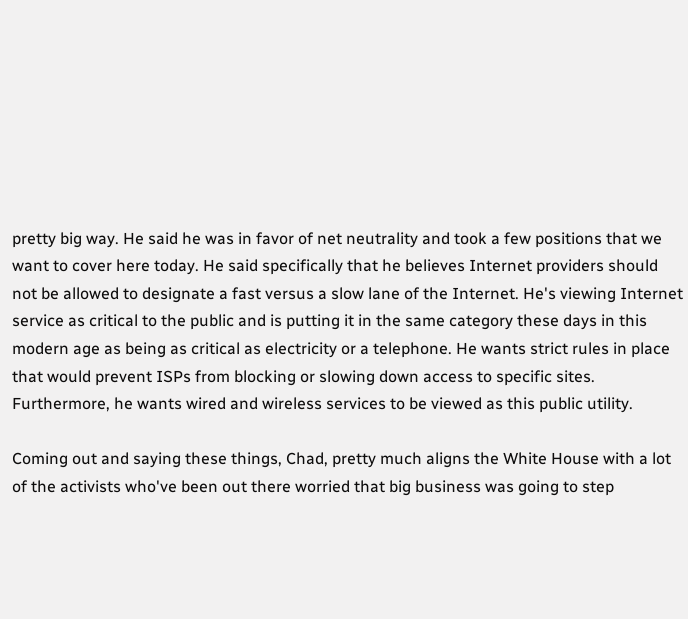pretty big way. He said he was in favor of net neutrality and took a few positions that we want to cover here today. He said specifically that he believes Internet providers should not be allowed to designate a fast versus a slow lane of the Internet. He's viewing Internet service as critical to the public and is putting it in the same category these days in this modern age as being as critical as electricity or a telephone. He wants strict rules in place that would prevent ISPs from blocking or slowing down access to specific sites. Furthermore, he wants wired and wireless services to be viewed as this public utility.

Coming out and saying these things, Chad, pretty much aligns the White House with a lot of the activists who've been out there worried that big business was going to step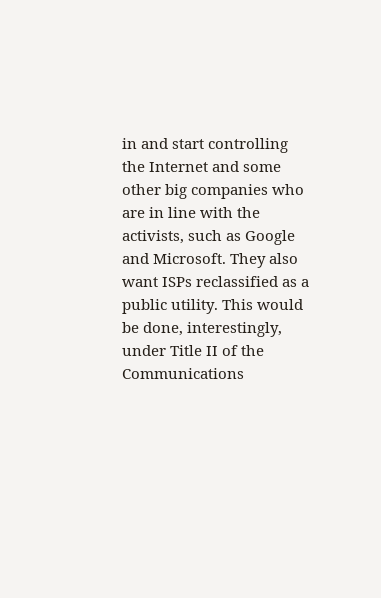in and start controlling the Internet and some other big companies who are in line with the activists, such as Google and Microsoft. They also want ISPs reclassified as a public utility. This would be done, interestingly, under Title II of the Communications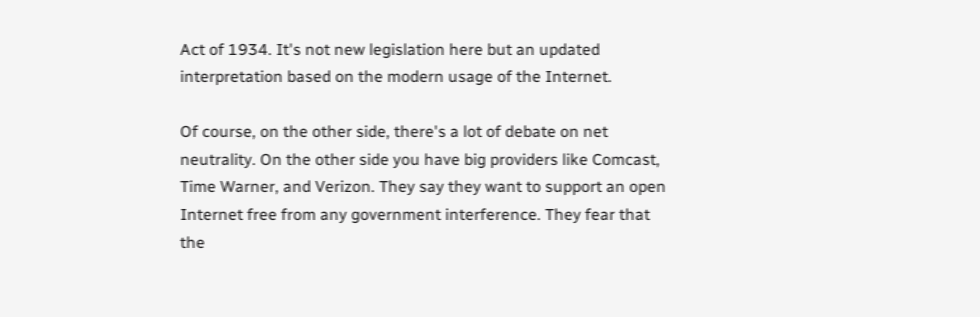Act of 1934. It's not new legislation here but an updated interpretation based on the modern usage of the Internet.

Of course, on the other side, there's a lot of debate on net neutrality. On the other side you have big providers like Comcast, Time Warner, and Verizon. They say they want to support an open Internet free from any government interference. They fear that the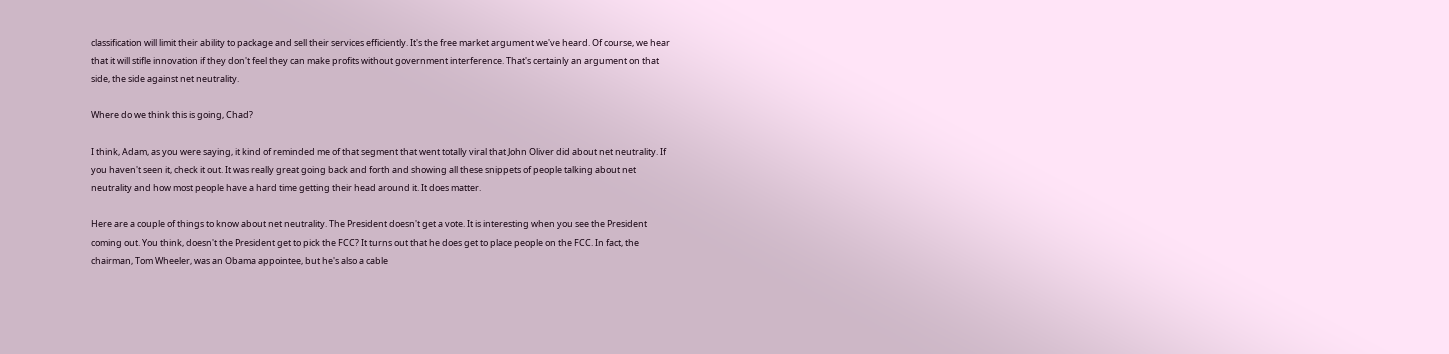classification will limit their ability to package and sell their services efficiently. It's the free market argument we've heard. Of course, we hear that it will stifle innovation if they don't feel they can make profits without government interference. That's certainly an argument on that side, the side against net neutrality.

Where do we think this is going, Chad?

I think, Adam, as you were saying, it kind of reminded me of that segment that went totally viral that John Oliver did about net neutrality. If you haven't seen it, check it out. It was really great going back and forth and showing all these snippets of people talking about net neutrality and how most people have a hard time getting their head around it. It does matter.

Here are a couple of things to know about net neutrality. The President doesn't get a vote. It is interesting when you see the President coming out. You think, doesn't the President get to pick the FCC? It turns out that he does get to place people on the FCC. In fact, the chairman, Tom Wheeler, was an Obama appointee, but he's also a cable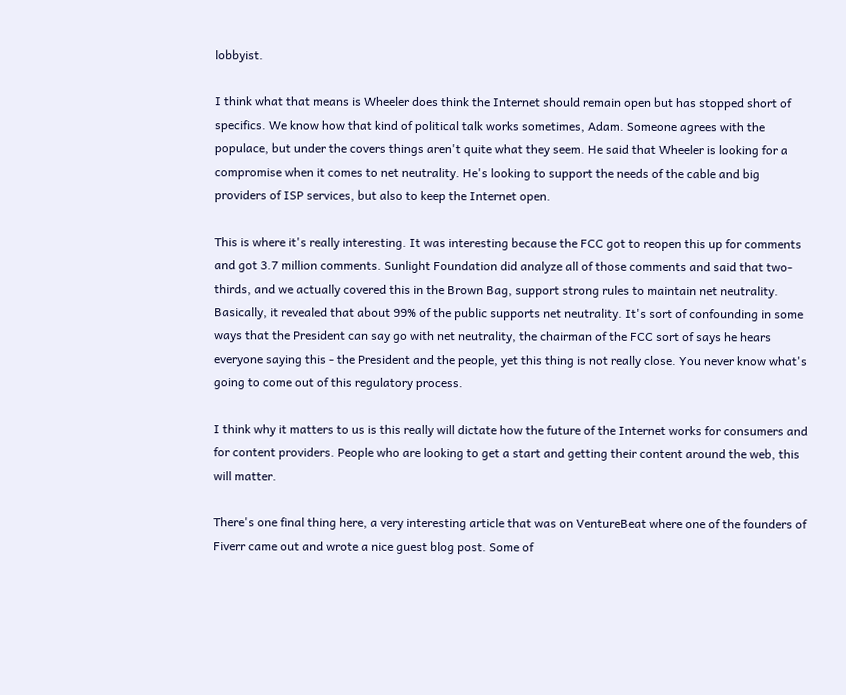lobbyist.

I think what that means is Wheeler does think the Internet should remain open but has stopped short of specifics. We know how that kind of political talk works sometimes, Adam. Someone agrees with the populace, but under the covers things aren't quite what they seem. He said that Wheeler is looking for a compromise when it comes to net neutrality. He's looking to support the needs of the cable and big providers of ISP services, but also to keep the Internet open.

This is where it's really interesting. It was interesting because the FCC got to reopen this up for comments and got 3.7 million comments. Sunlight Foundation did analyze all of those comments and said that two-thirds, and we actually covered this in the Brown Bag, support strong rules to maintain net neutrality. Basically, it revealed that about 99% of the public supports net neutrality. It's sort of confounding in some ways that the President can say go with net neutrality, the chairman of the FCC sort of says he hears everyone saying this - the President and the people, yet this thing is not really close. You never know what's going to come out of this regulatory process.

I think why it matters to us is this really will dictate how the future of the Internet works for consumers and for content providers. People who are looking to get a start and getting their content around the web, this will matter.

There's one final thing here, a very interesting article that was on VentureBeat where one of the founders of Fiverr came out and wrote a nice guest blog post. Some of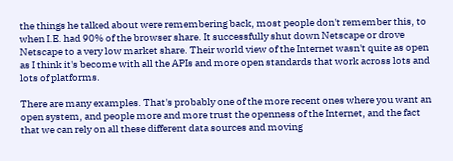the things he talked about were remembering back, most people don't remember this, to when I.E. had 90% of the browser share. It successfully shut down Netscape or drove Netscape to a very low market share. Their world view of the Internet wasn't quite as open as I think it's become with all the APIs and more open standards that work across lots and lots of platforms.

There are many examples. That's probably one of the more recent ones where you want an open system, and people more and more trust the openness of the Internet, and the fact that we can rely on all these different data sources and moving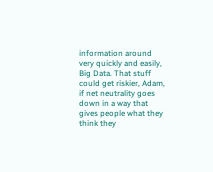information around very quickly and easily, Big Data. That stuff could get riskier, Adam, if net neutrality goes down in a way that gives people what they think they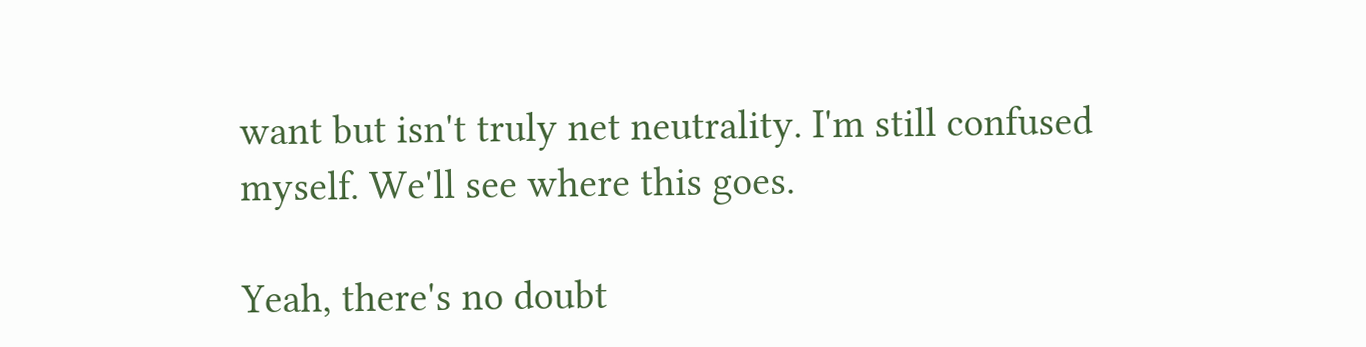want but isn't truly net neutrality. I'm still confused myself. We'll see where this goes.

Yeah, there's no doubt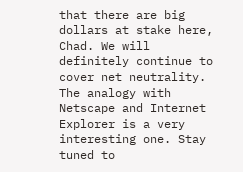that there are big dollars at stake here, Chad. We will definitely continue to cover net neutrality. The analogy with Netscape and Internet Explorer is a very interesting one. Stay tuned to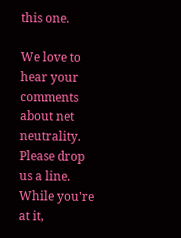this one.

We love to hear your comments about net neutrality. Please drop us a line. While you're at it,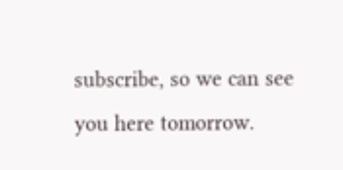subscribe, so we can see you here tomorrow.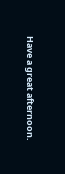Have a great afternoon.